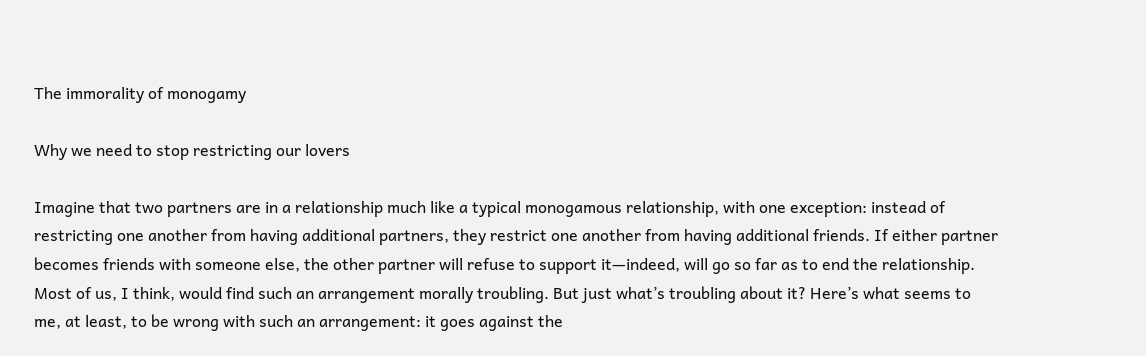The immorality of monogamy

Why we need to stop restricting our lovers

Imagine that two partners are in a relationship much like a typical monogamous relationship, with one exception: instead of restricting one another from having additional partners, they restrict one another from having additional friends. If either partner becomes friends with someone else, the other partner will refuse to support it—indeed, will go so far as to end the relationship.
Most of us, I think, would find such an arrangement morally troubling. But just what’s troubling about it? Here’s what seems to me, at least, to be wrong with such an arrangement: it goes against the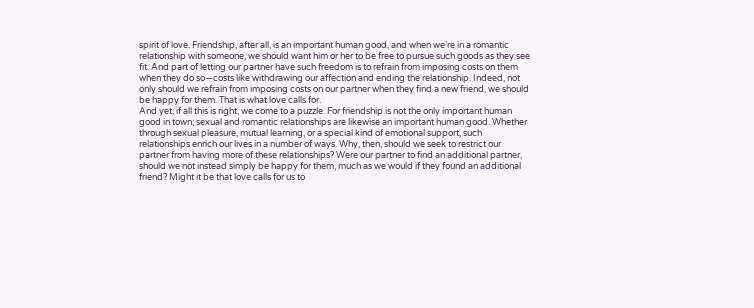spirit of love. Friendship, after all, is an important human good, and when we’re in a romantic relationship with someone, we should want him or her to be free to pursue such goods as they see fit. And part of letting our partner have such freedom is to refrain from imposing costs on them when they do so—costs like withdrawing our affection and ending the relationship. Indeed, not only should we refrain from imposing costs on our partner when they find a new friend, we should be happy for them. That is what love calls for.
And yet, if all this is right, we come to a puzzle. For friendship is not the only important human good in town; sexual and romantic relationships are likewise an important human good. Whether through sexual pleasure, mutual learning, or a special kind of emotional support, such relationships enrich our lives in a number of ways. Why, then, should we seek to restrict our partner from having more of these relationships? Were our partner to find an additional partner, should we not instead simply be happy for them, much as we would if they found an additional friend? Might it be that love calls for us to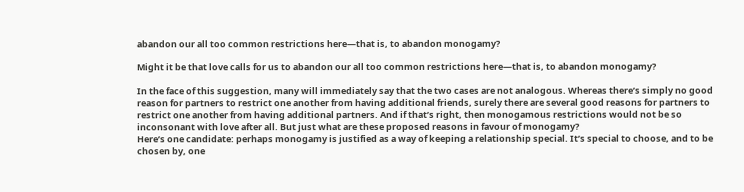abandon our all too common restrictions here—that is, to abandon monogamy?

Might it be that love calls for us to abandon our all too common restrictions here—that is, to abandon monogamy?

In the face of this suggestion, many will immediately say that the two cases are not analogous. Whereas there’s simply no good reason for partners to restrict one another from having additional friends, surely there are several good reasons for partners to restrict one another from having additional partners. And if that’s right, then monogamous restrictions would not be so inconsonant with love after all. But just what are these proposed reasons in favour of monogamy?
Here’s one candidate: perhaps monogamy is justified as a way of keeping a relationship special. It’s special to choose, and to be chosen by, one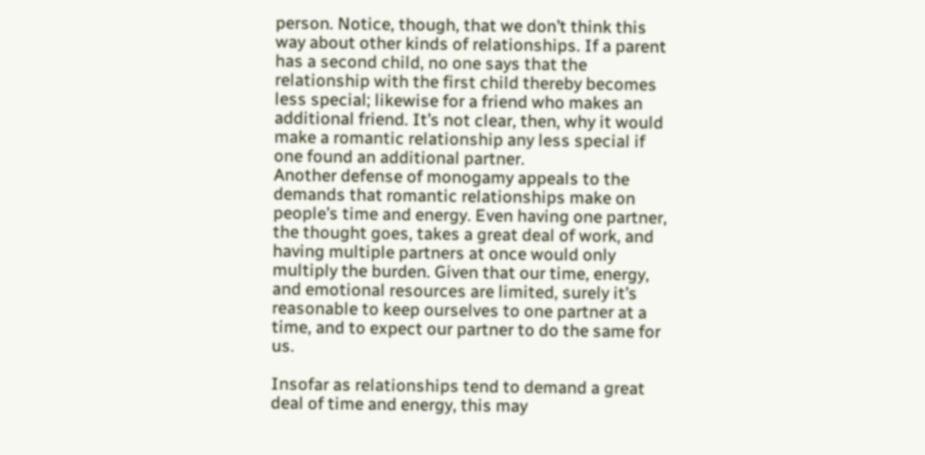person. Notice, though, that we don’t think this way about other kinds of relationships. If a parent has a second child, no one says that the relationship with the first child thereby becomes less special; likewise for a friend who makes an additional friend. It’s not clear, then, why it would make a romantic relationship any less special if one found an additional partner.
Another defense of monogamy appeals to the demands that romantic relationships make on people’s time and energy. Even having one partner, the thought goes, takes a great deal of work, and having multiple partners at once would only multiply the burden. Given that our time, energy, and emotional resources are limited, surely it’s reasonable to keep ourselves to one partner at a time, and to expect our partner to do the same for us.

Insofar as relationships tend to demand a great deal of time and energy, this may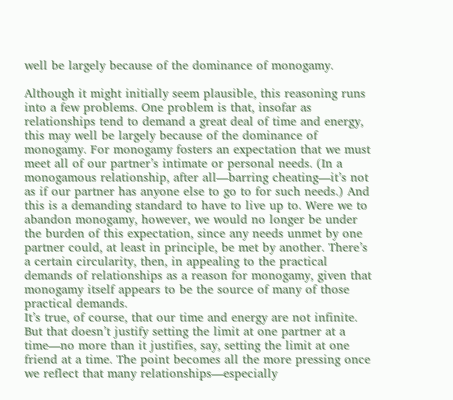well be largely because of the dominance of monogamy.

Although it might initially seem plausible, this reasoning runs into a few problems. One problem is that, insofar as relationships tend to demand a great deal of time and energy, this may well be largely because of the dominance of monogamy. For monogamy fosters an expectation that we must meet all of our partner’s intimate or personal needs. (In a monogamous relationship, after all—barring cheating—it’s not as if our partner has anyone else to go to for such needs.) And this is a demanding standard to have to live up to. Were we to abandon monogamy, however, we would no longer be under the burden of this expectation, since any needs unmet by one partner could, at least in principle, be met by another. There’s a certain circularity, then, in appealing to the practical demands of relationships as a reason for monogamy, given that monogamy itself appears to be the source of many of those practical demands.
It’s true, of course, that our time and energy are not infinite. But that doesn’t justify setting the limit at one partner at a time—no more than it justifies, say, setting the limit at one friend at a time. The point becomes all the more pressing once we reflect that many relationships—especially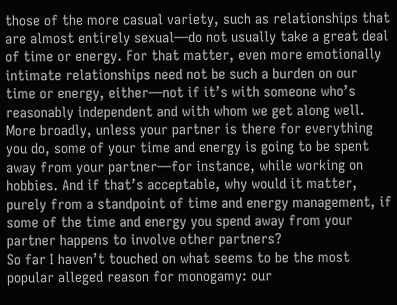those of the more casual variety, such as relationships that are almost entirely sexual—do not usually take a great deal of time or energy. For that matter, even more emotionally intimate relationships need not be such a burden on our time or energy, either—not if it’s with someone who’s reasonably independent and with whom we get along well.
More broadly, unless your partner is there for everything you do, some of your time and energy is going to be spent away from your partner—for instance, while working on hobbies. And if that’s acceptable, why would it matter, purely from a standpoint of time and energy management, if some of the time and energy you spend away from your partner happens to involve other partners?
So far I haven’t touched on what seems to be the most popular alleged reason for monogamy: our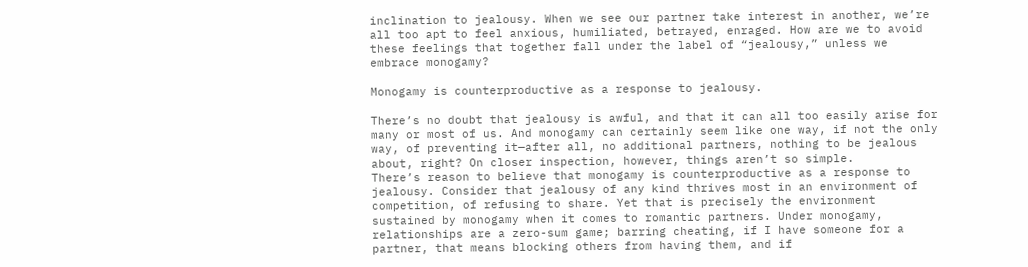inclination to jealousy. When we see our partner take interest in another, we’re all too apt to feel anxious, humiliated, betrayed, enraged. How are we to avoid these feelings that together fall under the label of “jealousy,” unless we embrace monogamy?

Monogamy is counterproductive as a response to jealousy.

There’s no doubt that jealousy is awful, and that it can all too easily arise for many or most of us. And monogamy can certainly seem like one way, if not the only way, of preventing it—after all, no additional partners, nothing to be jealous about, right? On closer inspection, however, things aren’t so simple.
There’s reason to believe that monogamy is counterproductive as a response to jealousy. Consider that jealousy of any kind thrives most in an environment of competition, of refusing to share. Yet that is precisely the environment sustained by monogamy when it comes to romantic partners. Under monogamy, relationships are a zero-sum game; barring cheating, if I have someone for a partner, that means blocking others from having them, and if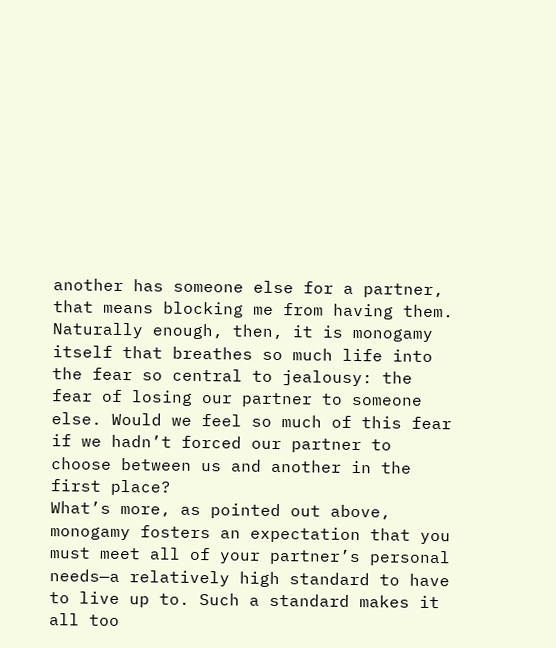another has someone else for a partner, that means blocking me from having them. Naturally enough, then, it is monogamy itself that breathes so much life into the fear so central to jealousy: the fear of losing our partner to someone else. Would we feel so much of this fear if we hadn’t forced our partner to choose between us and another in the first place?
What’s more, as pointed out above, monogamy fosters an expectation that you must meet all of your partner’s personal needs—a relatively high standard to have to live up to. Such a standard makes it all too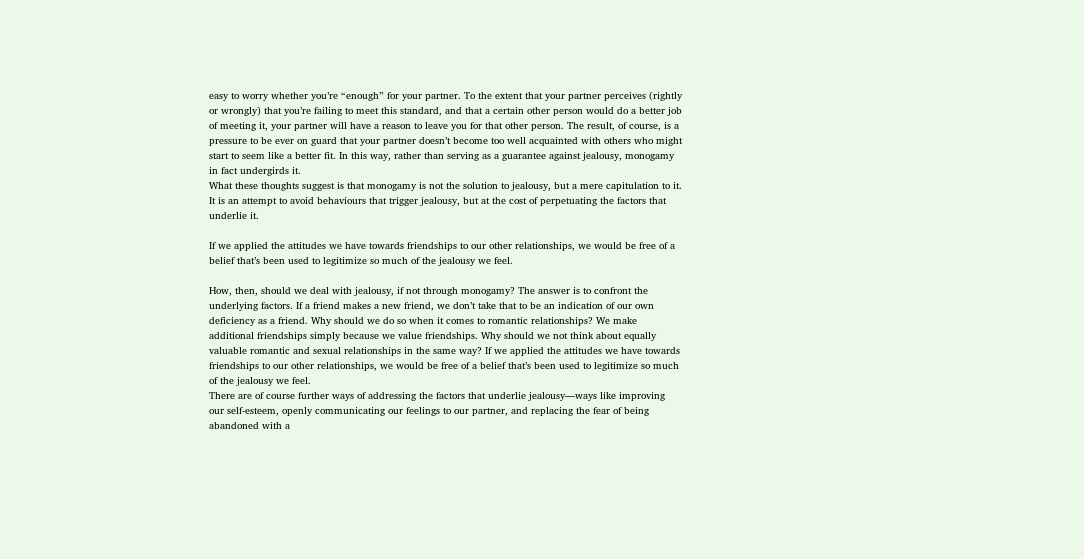easy to worry whether you’re “enough” for your partner. To the extent that your partner perceives (rightly or wrongly) that you’re failing to meet this standard, and that a certain other person would do a better job of meeting it, your partner will have a reason to leave you for that other person. The result, of course, is a pressure to be ever on guard that your partner doesn’t become too well acquainted with others who might start to seem like a better fit. In this way, rather than serving as a guarantee against jealousy, monogamy in fact undergirds it.
What these thoughts suggest is that monogamy is not the solution to jealousy, but a mere capitulation to it. It is an attempt to avoid behaviours that trigger jealousy, but at the cost of perpetuating the factors that underlie it.

If we applied the attitudes we have towards friendships to our other relationships, we would be free of a belief that’s been used to legitimize so much of the jealousy we feel.

How, then, should we deal with jealousy, if not through monogamy? The answer is to confront the underlying factors. If a friend makes a new friend, we don’t take that to be an indication of our own deficiency as a friend. Why should we do so when it comes to romantic relationships? We make additional friendships simply because we value friendships. Why should we not think about equally valuable romantic and sexual relationships in the same way? If we applied the attitudes we have towards friendships to our other relationships, we would be free of a belief that’s been used to legitimize so much of the jealousy we feel.
There are of course further ways of addressing the factors that underlie jealousy—ways like improving our self-esteem, openly communicating our feelings to our partner, and replacing the fear of being abandoned with a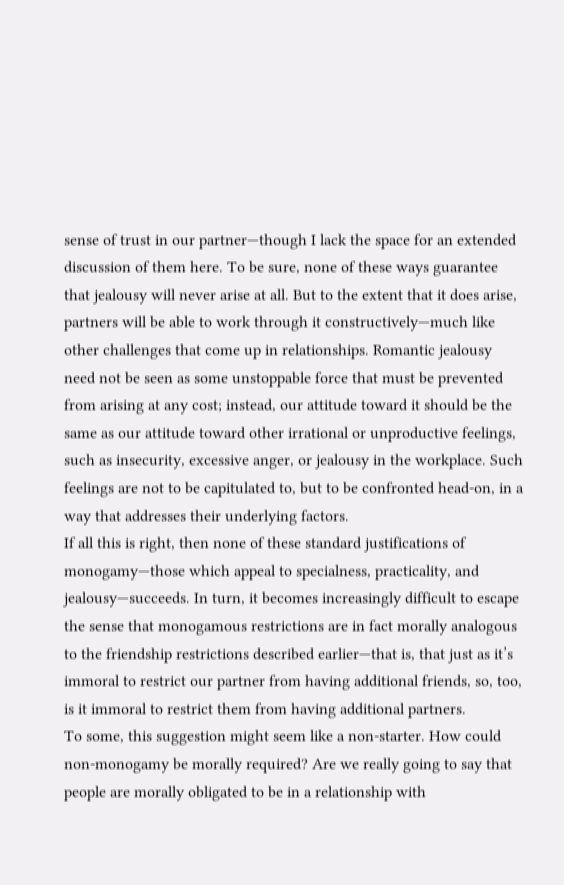sense of trust in our partner—though I lack the space for an extended discussion of them here. To be sure, none of these ways guarantee that jealousy will never arise at all. But to the extent that it does arise, partners will be able to work through it constructively—much like other challenges that come up in relationships. Romantic jealousy need not be seen as some unstoppable force that must be prevented from arising at any cost; instead, our attitude toward it should be the same as our attitude toward other irrational or unproductive feelings, such as insecurity, excessive anger, or jealousy in the workplace. Such feelings are not to be capitulated to, but to be confronted head-on, in a way that addresses their underlying factors.
If all this is right, then none of these standard justifications of monogamy—those which appeal to specialness, practicality, and jealousy—succeeds. In turn, it becomes increasingly difficult to escape the sense that monogamous restrictions are in fact morally analogous to the friendship restrictions described earlier—that is, that just as it’s immoral to restrict our partner from having additional friends, so, too, is it immoral to restrict them from having additional partners.
To some, this suggestion might seem like a non-starter. How could non-monogamy be morally required? Are we really going to say that people are morally obligated to be in a relationship with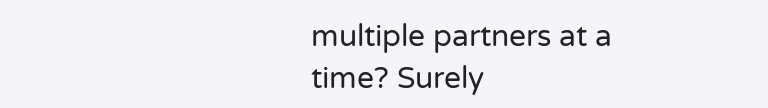multiple partners at a time? Surely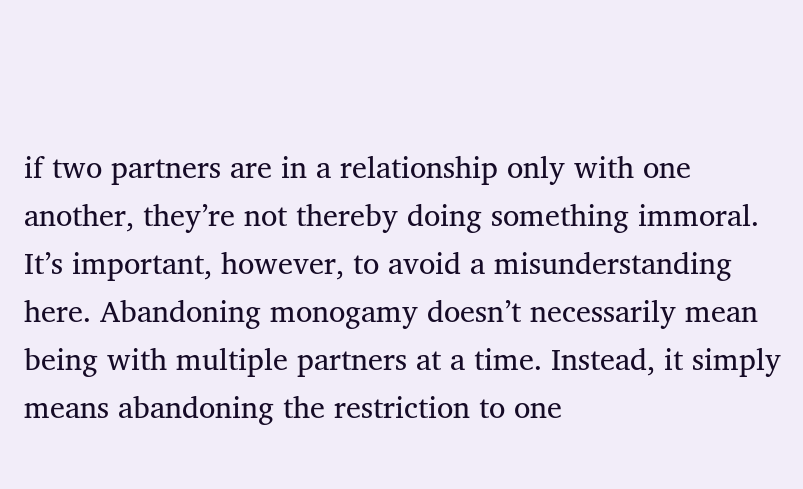if two partners are in a relationship only with one another, they’re not thereby doing something immoral. It’s important, however, to avoid a misunderstanding here. Abandoning monogamy doesn’t necessarily mean being with multiple partners at a time. Instead, it simply means abandoning the restriction to one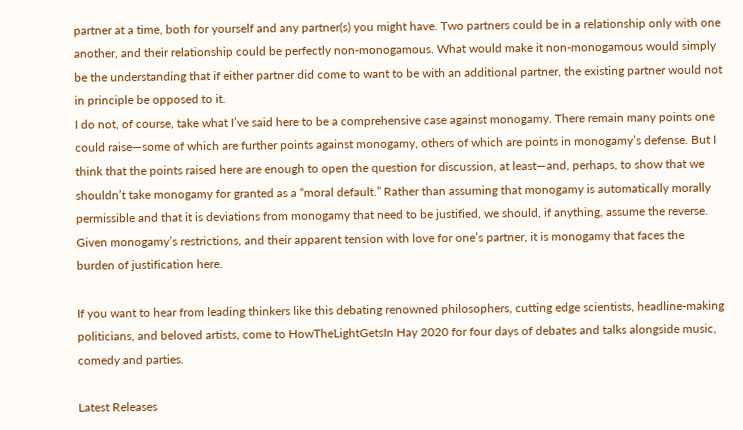partner at a time, both for yourself and any partner(s) you might have. Two partners could be in a relationship only with one another, and their relationship could be perfectly non-monogamous. What would make it non-monogamous would simply be the understanding that if either partner did come to want to be with an additional partner, the existing partner would not in principle be opposed to it.
I do not, of course, take what I’ve said here to be a comprehensive case against monogamy. There remain many points one could raise—some of which are further points against monogamy, others of which are points in monogamy’s defense. But I think that the points raised here are enough to open the question for discussion, at least—and, perhaps, to show that we shouldn’t take monogamy for granted as a “moral default.” Rather than assuming that monogamy is automatically morally permissible and that it is deviations from monogamy that need to be justified, we should, if anything, assume the reverse. Given monogamy’s restrictions, and their apparent tension with love for one’s partner, it is monogamy that faces the burden of justification here.

If you want to hear from leading thinkers like this debating renowned philosophers, cutting edge scientists, headline-making politicians, and beloved artists, come to HowTheLightGetsIn Hay 2020 for four days of debates and talks alongside music, comedy and parties.

Latest Releases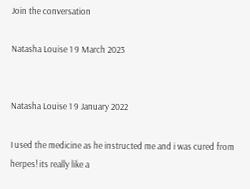Join the conversation

Natasha Louise 1 9 March 2023


Natasha Louise 1 9 January 2022

I used the medicine as he instructed me and i was cured from herpes! its really like a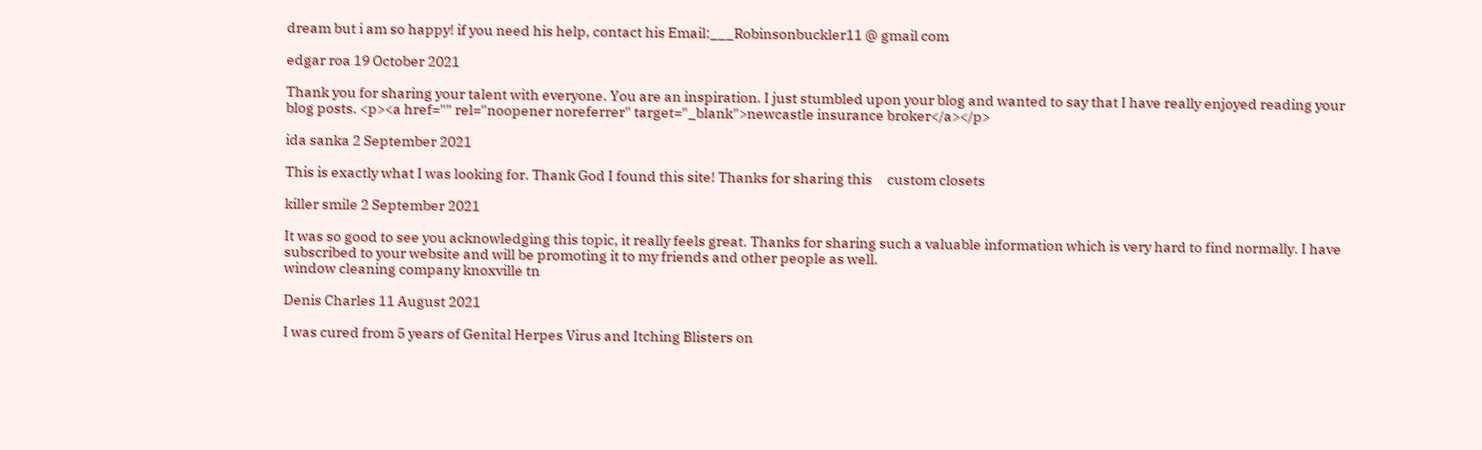dream but i am so happy! if you need his help, contact his Email:___Robinsonbuckler11 @ gmail com

edgar roa 19 October 2021

Thank you for sharing your talent with everyone. You are an inspiration. I just stumbled upon your blog and wanted to say that I have really enjoyed reading your blog posts. <p><a href="" rel="noopener noreferrer" target="_blank">newcastle insurance broker</a></p>

ida sanka 2 September 2021

This is exactly what I was looking for. Thank God I found this site! Thanks for sharing this     custom closets

killer smile 2 September 2021

It was so good to see you acknowledging this topic, it really feels great. Thanks for sharing such a valuable information which is very hard to find normally. I have subscribed to your website and will be promoting it to my friends and other people as well.
window cleaning company knoxville tn

Denis Charles 11 August 2021

I was cured from 5 years of Genital Herpes Virus and Itching Blisters on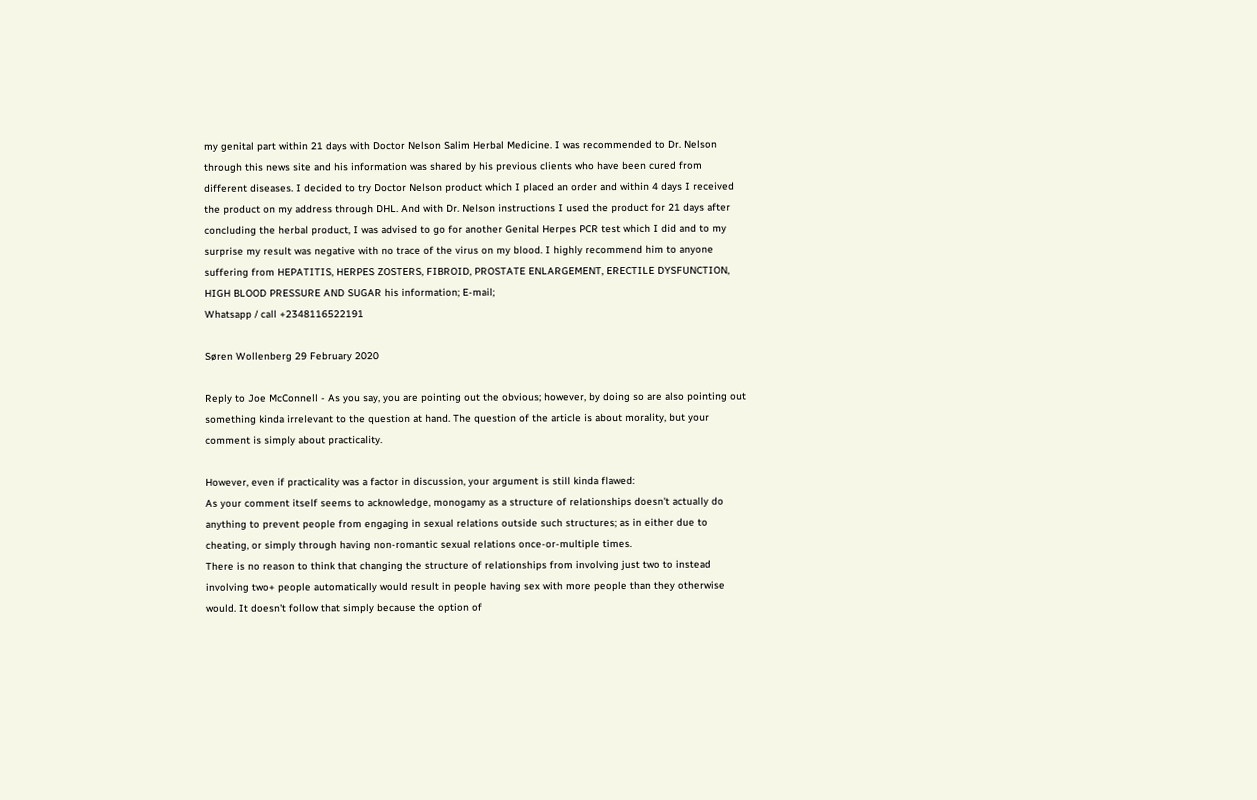my genital part within 21 days with Doctor Nelson Salim Herbal Medicine. I was recommended to Dr. Nelson through this news site and his information was shared by his previous clients who have been cured from different diseases. I decided to try Doctor Nelson product which I placed an order and within 4 days I received the product on my address through DHL. And with Dr. Nelson instructions I used the product for 21 days after concluding the herbal product, I was advised to go for another Genital Herpes PCR test which I did and to my surprise my result was negative with no trace of the virus on my blood. I highly recommend him to anyone suffering from HEPATITIS, HERPES ZOSTERS, FIBROID, PROSTATE ENLARGEMENT, ERECTILE DYSFUNCTION, HIGH BLOOD PRESSURE AND SUGAR his information; E-mail;
Whatsapp / call +2348116522191

Søren Wollenberg 29 February 2020

Reply to Joe McConnell - As you say, you are pointing out the obvious; however, by doing so are also pointing out something kinda irrelevant to the question at hand. The question of the article is about morality, but your comment is simply about practicality.

However, even if practicality was a factor in discussion, your argument is still kinda flawed:
As your comment itself seems to acknowledge, monogamy as a structure of relationships doesn't actually do anything to prevent people from engaging in sexual relations outside such structures; as in either due to cheating, or simply through having non-romantic sexual relations once-or-multiple times.
There is no reason to think that changing the structure of relationships from involving just two to instead involving two+ people automatically would result in people having sex with more people than they otherwise would. It doesn't follow that simply because the option of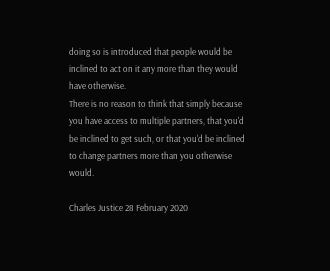doing so is introduced that people would be inclined to act on it any more than they would have otherwise.
There is no reason to think that simply because you have access to multiple partners, that you'd be inclined to get such, or that you'd be inclined to change partners more than you otherwise would.

Charles Justice 28 February 2020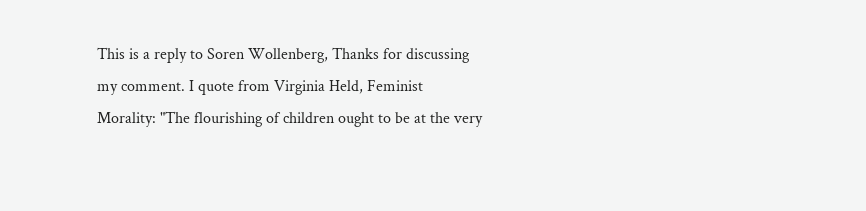This is a reply to Soren Wollenberg, Thanks for discussing my comment. I quote from Virginia Held, Feminist Morality: "The flourishing of children ought to be at the very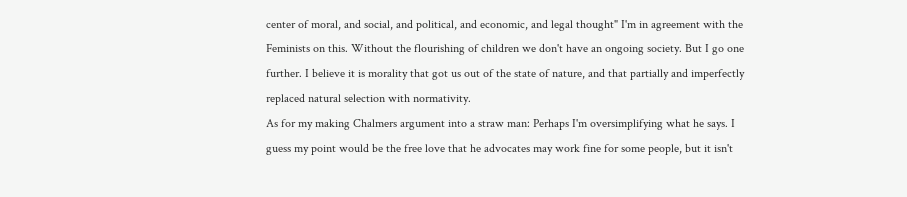center of moral, and social, and political, and economic, and legal thought" I'm in agreement with the Feminists on this. Without the flourishing of children we don't have an ongoing society. But I go one further. I believe it is morality that got us out of the state of nature, and that partially and imperfectly replaced natural selection with normativity.
As for my making Chalmers argument into a straw man: Perhaps I'm oversimplifying what he says. I guess my point would be the free love that he advocates may work fine for some people, but it isn't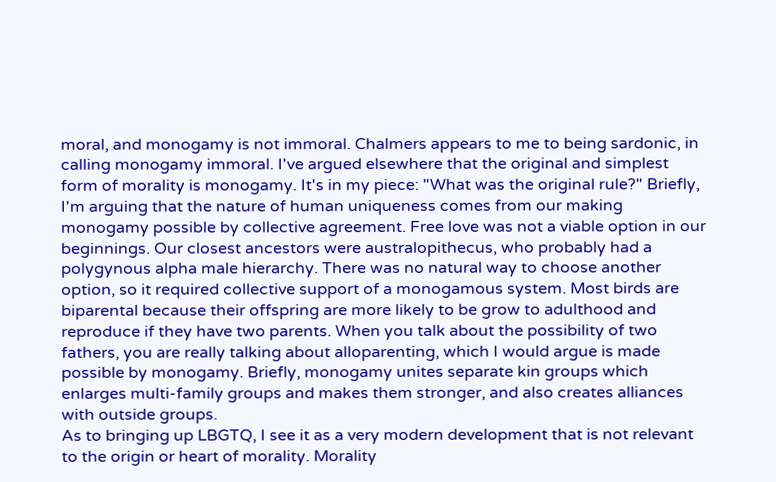moral, and monogamy is not immoral. Chalmers appears to me to being sardonic, in calling monogamy immoral. I've argued elsewhere that the original and simplest form of morality is monogamy. It's in my piece: "What was the original rule?" Briefly, I'm arguing that the nature of human uniqueness comes from our making monogamy possible by collective agreement. Free love was not a viable option in our beginnings. Our closest ancestors were australopithecus, who probably had a polygynous alpha male hierarchy. There was no natural way to choose another option, so it required collective support of a monogamous system. Most birds are biparental because their offspring are more likely to be grow to adulthood and reproduce if they have two parents. When you talk about the possibility of two fathers, you are really talking about alloparenting, which I would argue is made possible by monogamy. Briefly, monogamy unites separate kin groups which enlarges multi-family groups and makes them stronger, and also creates alliances with outside groups.
As to bringing up LBGTQ, I see it as a very modern development that is not relevant to the origin or heart of morality. Morality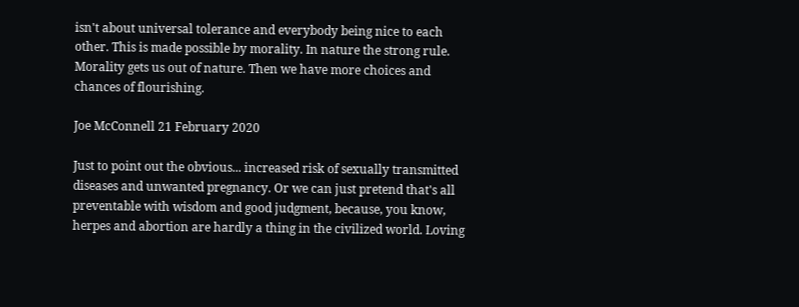isn't about universal tolerance and everybody being nice to each other. This is made possible by morality. In nature the strong rule. Morality gets us out of nature. Then we have more choices and chances of flourishing.

Joe McConnell 21 February 2020

Just to point out the obvious... increased risk of sexually transmitted diseases and unwanted pregnancy. Or we can just pretend that's all preventable with wisdom and good judgment, because, you know, herpes and abortion are hardly a thing in the civilized world. Loving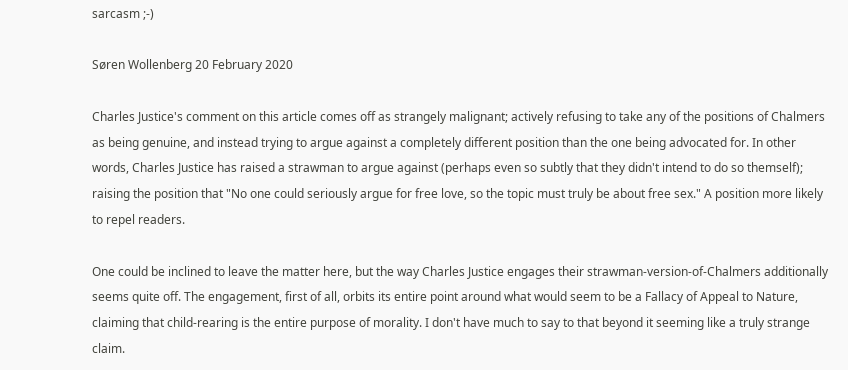sarcasm ;-)

Søren Wollenberg 20 February 2020

Charles Justice's comment on this article comes off as strangely malignant; actively refusing to take any of the positions of Chalmers as being genuine, and instead trying to argue against a completely different position than the one being advocated for. In other words, Charles Justice has raised a strawman to argue against (perhaps even so subtly that they didn't intend to do so themself); raising the position that "No one could seriously argue for free love, so the topic must truly be about free sex." A position more likely to repel readers.

One could be inclined to leave the matter here, but the way Charles Justice engages their strawman-version-of-Chalmers additionally seems quite off. The engagement, first of all, orbits its entire point around what would seem to be a Fallacy of Appeal to Nature, claiming that child-rearing is the entire purpose of morality. I don't have much to say to that beyond it seeming like a truly strange claim.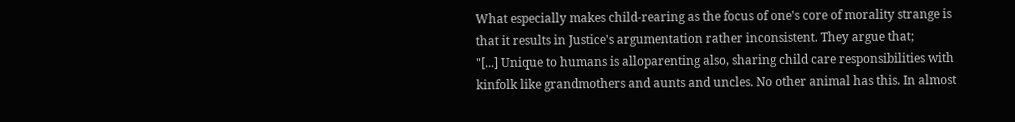What especially makes child-rearing as the focus of one's core of morality strange is that it results in Justice's argumentation rather inconsistent. They argue that;
"[...] Unique to humans is alloparenting also, sharing child care responsibilities with kinfolk like grandmothers and aunts and uncles. No other animal has this. In almost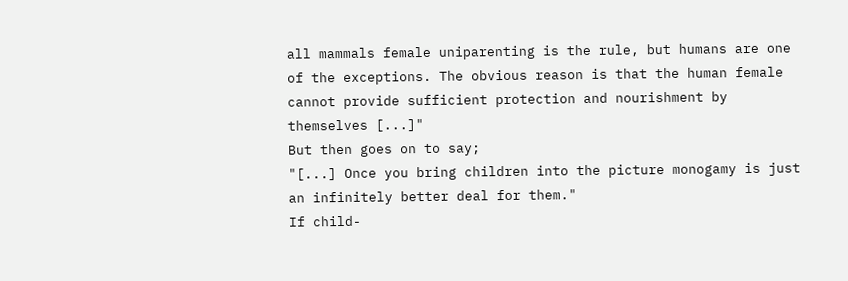all mammals female uniparenting is the rule, but humans are one of the exceptions. The obvious reason is that the human female cannot provide sufficient protection and nourishment by themselves [...]"
But then goes on to say;
"[...] Once you bring children into the picture monogamy is just an infinitely better deal for them."
If child-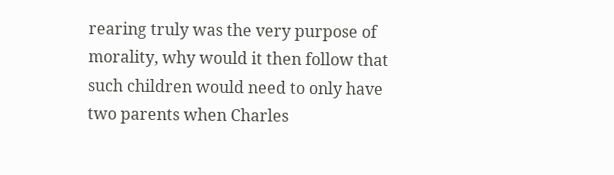rearing truly was the very purpose of morality, why would it then follow that such children would need to only have two parents when Charles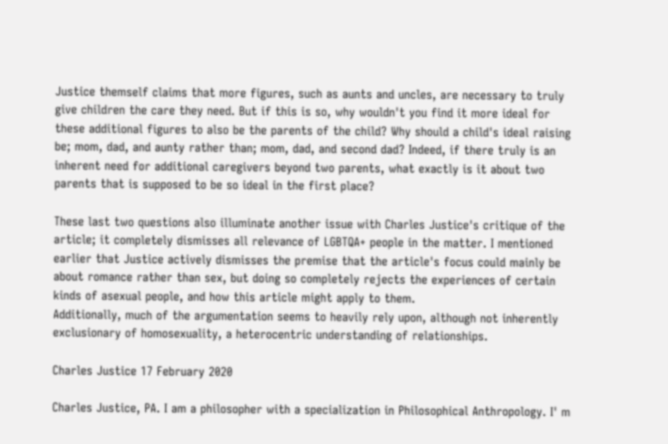Justice themself claims that more figures, such as aunts and uncles, are necessary to truly give children the care they need. But if this is so, why wouldn't you find it more ideal for these additional figures to also be the parents of the child? Why should a child's ideal raising be; mom, dad, and aunty rather than; mom, dad, and second dad? Indeed, if there truly is an inherent need for additional caregivers beyond two parents, what exactly is it about two parents that is supposed to be so ideal in the first place?

These last two questions also illuminate another issue with Charles Justice's critique of the article; it completely dismisses all relevance of LGBTQA+ people in the matter. I mentioned earlier that Justice actively dismisses the premise that the article's focus could mainly be about romance rather than sex, but doing so completely rejects the experiences of certain kinds of asexual people, and how this article might apply to them.
Additionally, much of the argumentation seems to heavily rely upon, although not inherently exclusionary of homosexuality, a heterocentric understanding of relationships.

Charles Justice 17 February 2020

Charles Justice, PA. I am a philosopher with a specialization in Philosophical Anthropology. I' m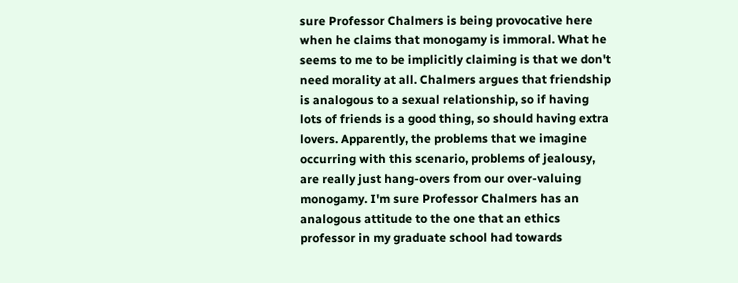sure Professor Chalmers is being provocative here when he claims that monogamy is immoral. What he seems to me to be implicitly claiming is that we don't need morality at all. Chalmers argues that friendship is analogous to a sexual relationship, so if having lots of friends is a good thing, so should having extra lovers. Apparently, the problems that we imagine occurring with this scenario, problems of jealousy, are really just hang-overs from our over-valuing monogamy. I'm sure Professor Chalmers has an analogous attitude to the one that an ethics professor in my graduate school had towards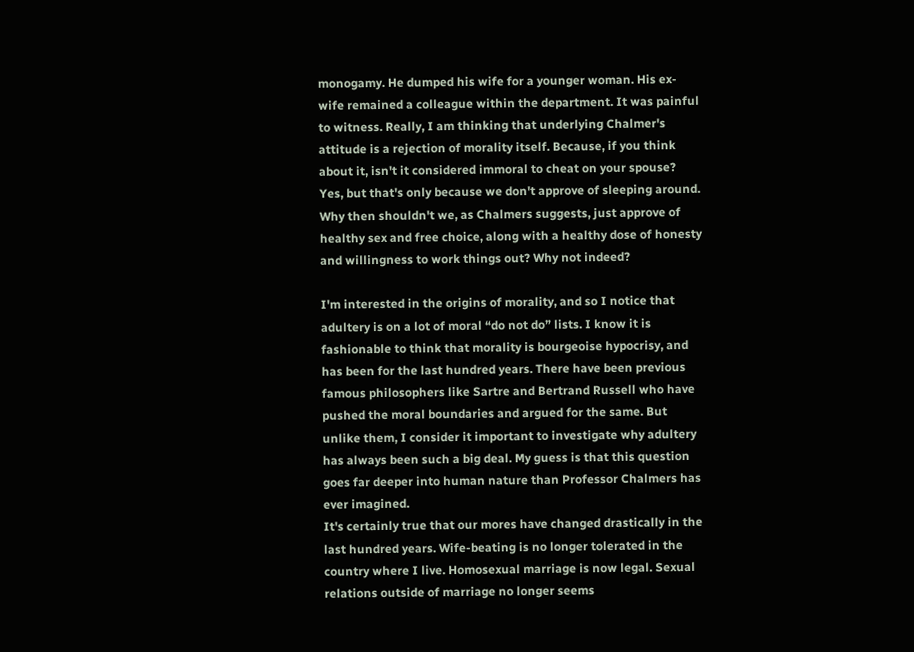monogamy. He dumped his wife for a younger woman. His ex-wife remained a colleague within the department. It was painful to witness. Really, I am thinking that underlying Chalmer's attitude is a rejection of morality itself. Because, if you think about it, isn't it considered immoral to cheat on your spouse? Yes, but that's only because we don't approve of sleeping around. Why then shouldn't we, as Chalmers suggests, just approve of healthy sex and free choice, along with a healthy dose of honesty and willingness to work things out? Why not indeed?

I'm interested in the origins of morality, and so I notice that adultery is on a lot of moral “do not do” lists. I know it is fashionable to think that morality is bourgeoise hypocrisy, and has been for the last hundred years. There have been previous famous philosophers like Sartre and Bertrand Russell who have pushed the moral boundaries and argued for the same. But unlike them, I consider it important to investigate why adultery has always been such a big deal. My guess is that this question goes far deeper into human nature than Professor Chalmers has ever imagined.
It's certainly true that our mores have changed drastically in the last hundred years. Wife-beating is no longer tolerated in the country where I live. Homosexual marriage is now legal. Sexual relations outside of marriage no longer seems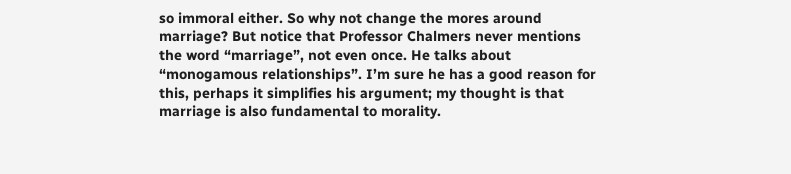so immoral either. So why not change the mores around marriage? But notice that Professor Chalmers never mentions the word “marriage”, not even once. He talks about “monogamous relationships”. I’m sure he has a good reason for this, perhaps it simplifies his argument; my thought is that marriage is also fundamental to morality.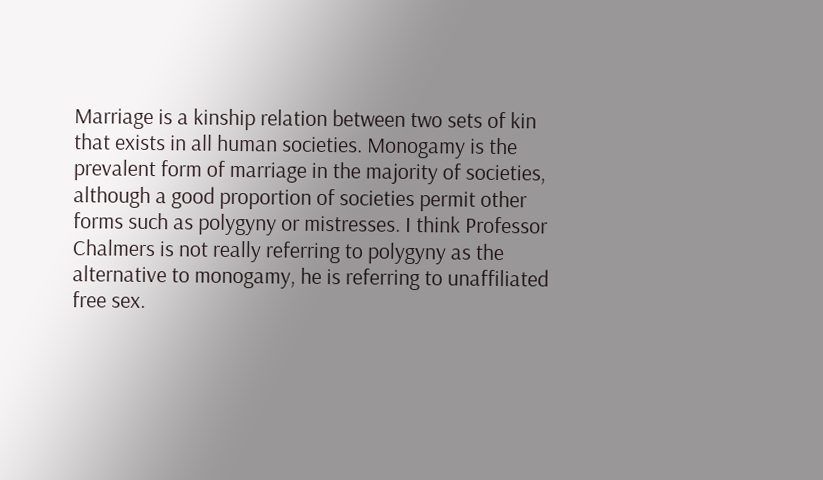Marriage is a kinship relation between two sets of kin that exists in all human societies. Monogamy is the prevalent form of marriage in the majority of societies, although a good proportion of societies permit other forms such as polygyny or mistresses. I think Professor Chalmers is not really referring to polygyny as the alternative to monogamy, he is referring to unaffiliated free sex.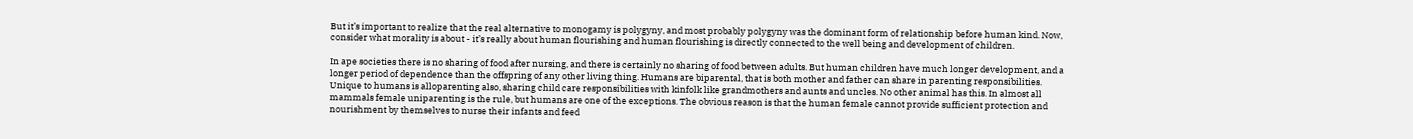But it’s important to realize that the real alternative to monogamy is polygyny, and most probably polygyny was the dominant form of relationship before human kind. Now, consider what morality is about - it’s really about human flourishing and human flourishing is directly connected to the well being and development of children.

In ape societies there is no sharing of food after nursing, and there is certainly no sharing of food between adults. But human children have much longer development, and a longer period of dependence than the offspring of any other living thing. Humans are biparental, that is both mother and father can share in parenting responsibilities. Unique to humans is alloparenting also, sharing child care responsibilities with kinfolk like grandmothers and aunts and uncles. No other animal has this. In almost all mammals female uniparenting is the rule, but humans are one of the exceptions. The obvious reason is that the human female cannot provide sufficient protection and nourishment by themselves to nurse their infants and feed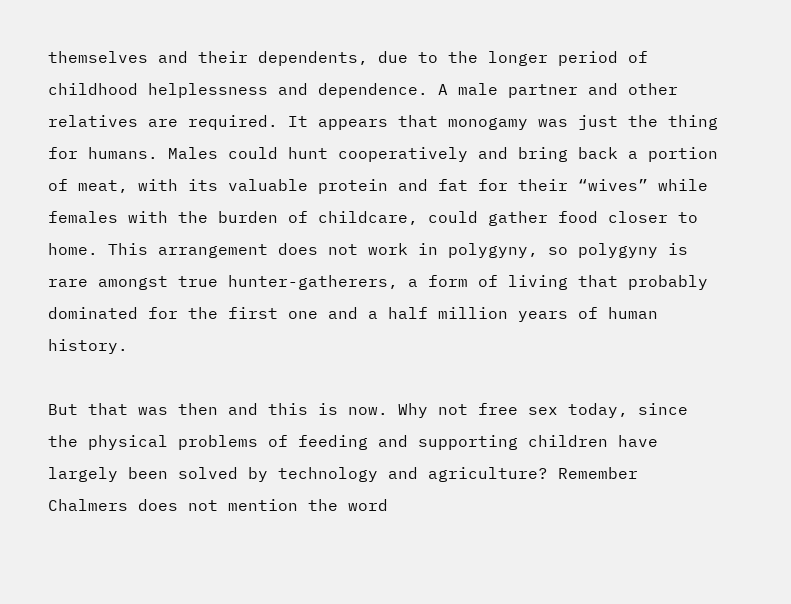themselves and their dependents, due to the longer period of childhood helplessness and dependence. A male partner and other relatives are required. It appears that monogamy was just the thing for humans. Males could hunt cooperatively and bring back a portion of meat, with its valuable protein and fat for their “wives” while females with the burden of childcare, could gather food closer to home. This arrangement does not work in polygyny, so polygyny is rare amongst true hunter-gatherers, a form of living that probably dominated for the first one and a half million years of human history.

But that was then and this is now. Why not free sex today, since the physical problems of feeding and supporting children have largely been solved by technology and agriculture? Remember Chalmers does not mention the word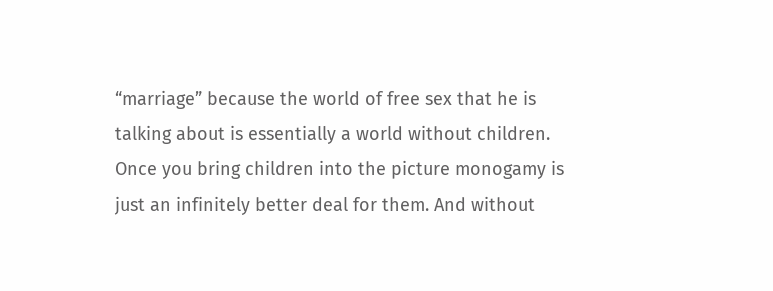“marriage” because the world of free sex that he is talking about is essentially a world without children. Once you bring children into the picture monogamy is just an infinitely better deal for them. And without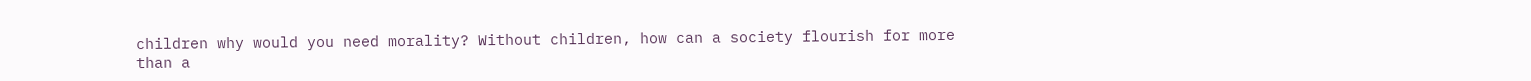children why would you need morality? Without children, how can a society flourish for more than a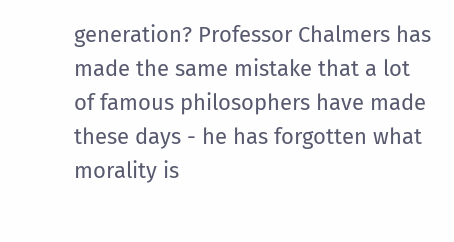generation? Professor Chalmers has made the same mistake that a lot of famous philosophers have made these days - he has forgotten what morality is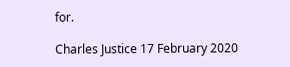for.

Charles Justice 17 February 2020